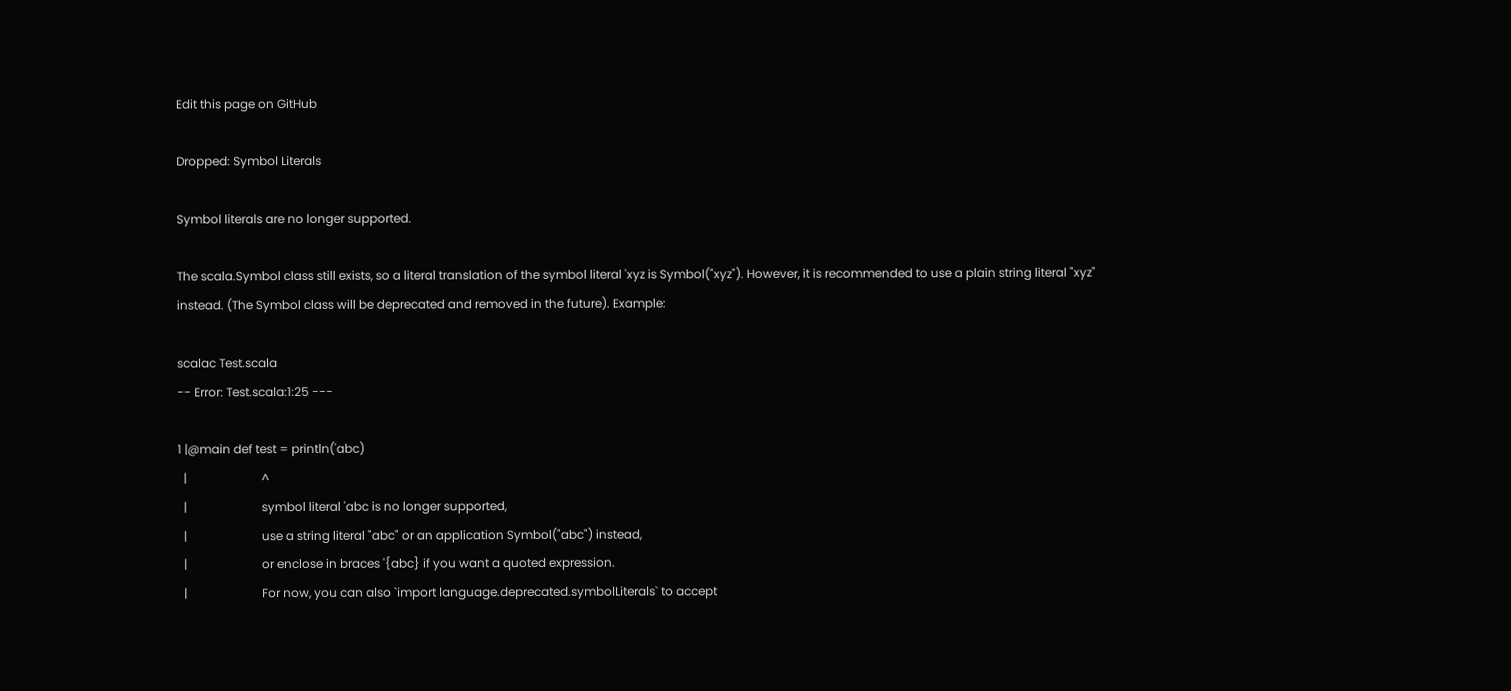Edit this page on GitHub

Dropped: Symbol Literals

Symbol literals are no longer supported.

The scala.Symbol class still exists, so a literal translation of the symbol literal 'xyz is Symbol("xyz"). However, it is recommended to use a plain string literal "xyz" instead. (The Symbol class will be deprecated and removed in the future). Example:

scalac Test.scala
-- Error: Test.scala:1:25 ---

1 |@main def test = println('abc)
  |                         ^
  |                         symbol literal 'abc is no longer supported,
  |                         use a string literal "abc" or an application Symbol("abc") instead,
  |                         or enclose in braces '{abc} if you want a quoted expression.
  |                         For now, you can also `import language.deprecated.symbolLiterals` to accept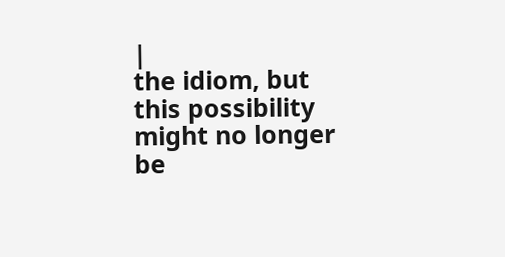|                         the idiom, but this possibility might no longer be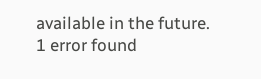available in the future.
1 error found